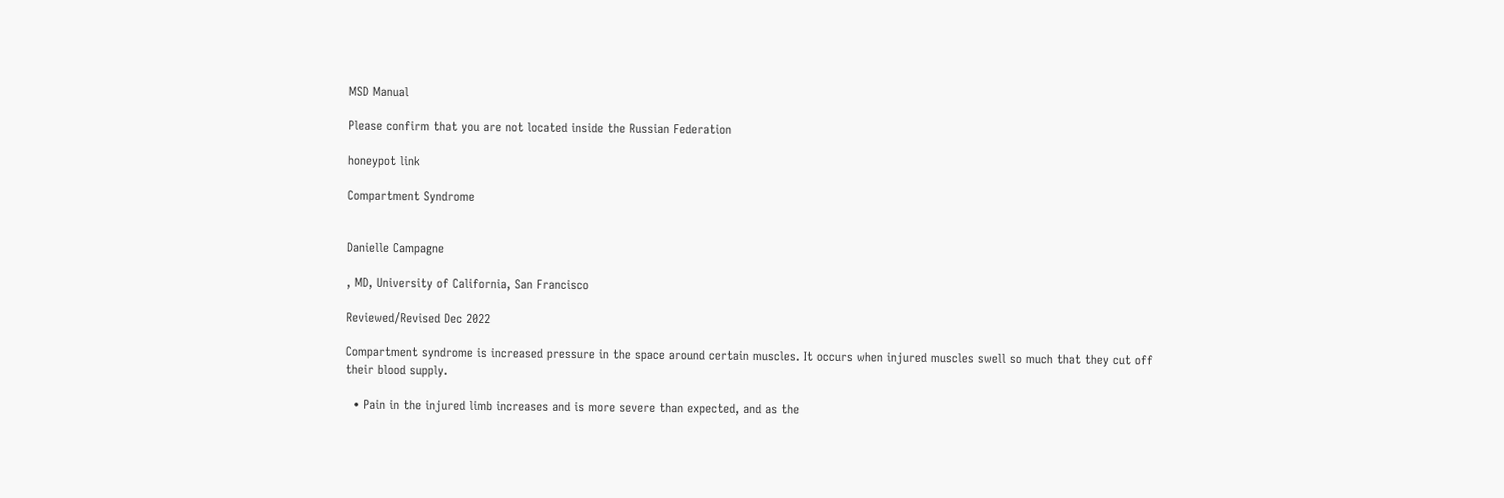MSD Manual

Please confirm that you are not located inside the Russian Federation

honeypot link

Compartment Syndrome


Danielle Campagne

, MD, University of California, San Francisco

Reviewed/Revised Dec 2022

Compartment syndrome is increased pressure in the space around certain muscles. It occurs when injured muscles swell so much that they cut off their blood supply.

  • Pain in the injured limb increases and is more severe than expected, and as the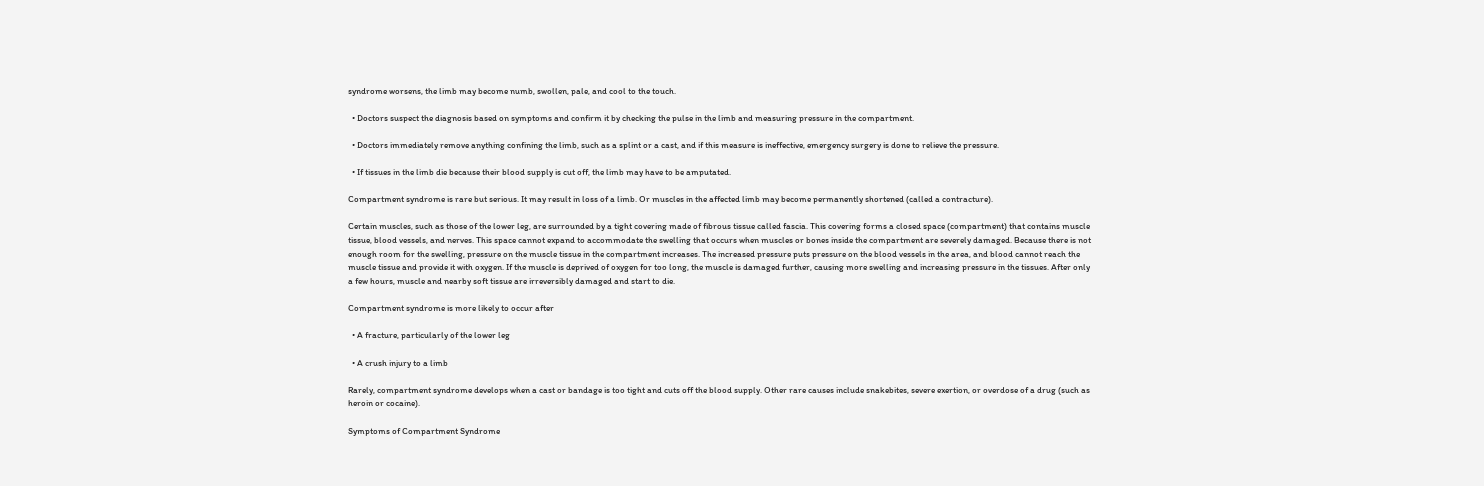syndrome worsens, the limb may become numb, swollen, pale, and cool to the touch.

  • Doctors suspect the diagnosis based on symptoms and confirm it by checking the pulse in the limb and measuring pressure in the compartment.

  • Doctors immediately remove anything confining the limb, such as a splint or a cast, and if this measure is ineffective, emergency surgery is done to relieve the pressure.

  • If tissues in the limb die because their blood supply is cut off, the limb may have to be amputated.

Compartment syndrome is rare but serious. It may result in loss of a limb. Or muscles in the affected limb may become permanently shortened (called a contracture).

Certain muscles, such as those of the lower leg, are surrounded by a tight covering made of fibrous tissue called fascia. This covering forms a closed space (compartment) that contains muscle tissue, blood vessels, and nerves. This space cannot expand to accommodate the swelling that occurs when muscles or bones inside the compartment are severely damaged. Because there is not enough room for the swelling, pressure on the muscle tissue in the compartment increases. The increased pressure puts pressure on the blood vessels in the area, and blood cannot reach the muscle tissue and provide it with oxygen. If the muscle is deprived of oxygen for too long, the muscle is damaged further, causing more swelling and increasing pressure in the tissues. After only a few hours, muscle and nearby soft tissue are irreversibly damaged and start to die.

Compartment syndrome is more likely to occur after

  • A fracture, particularly of the lower leg

  • A crush injury to a limb

Rarely, compartment syndrome develops when a cast or bandage is too tight and cuts off the blood supply. Other rare causes include snakebites, severe exertion, or overdose of a drug (such as heroin or cocaine).

Symptoms of Compartment Syndrome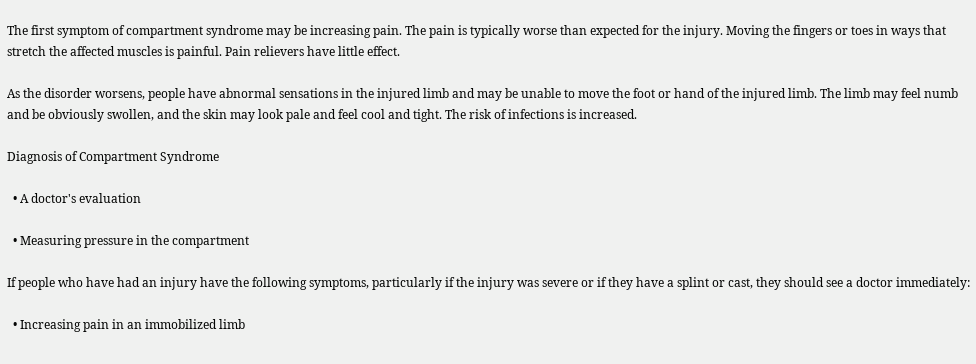The first symptom of compartment syndrome may be increasing pain. The pain is typically worse than expected for the injury. Moving the fingers or toes in ways that stretch the affected muscles is painful. Pain relievers have little effect.

As the disorder worsens, people have abnormal sensations in the injured limb and may be unable to move the foot or hand of the injured limb. The limb may feel numb and be obviously swollen, and the skin may look pale and feel cool and tight. The risk of infections is increased.

Diagnosis of Compartment Syndrome

  • A doctor's evaluation

  • Measuring pressure in the compartment

If people who have had an injury have the following symptoms, particularly if the injury was severe or if they have a splint or cast, they should see a doctor immediately:

  • Increasing pain in an immobilized limb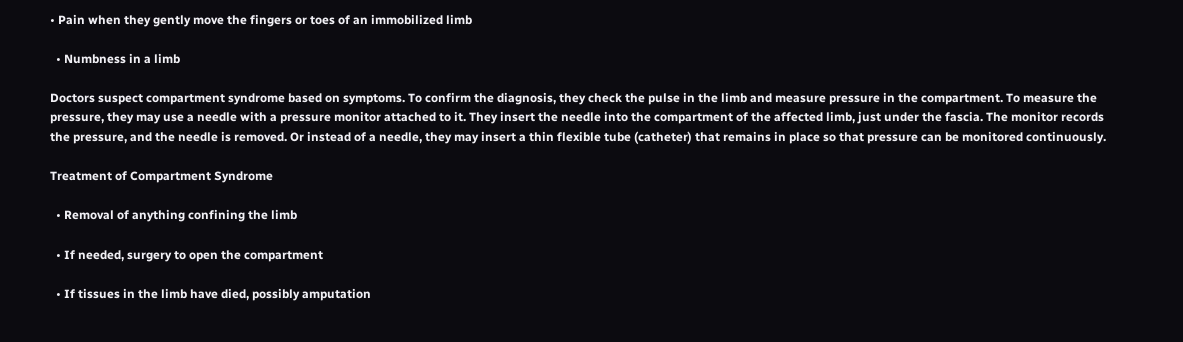• Pain when they gently move the fingers or toes of an immobilized limb

  • Numbness in a limb

Doctors suspect compartment syndrome based on symptoms. To confirm the diagnosis, they check the pulse in the limb and measure pressure in the compartment. To measure the pressure, they may use a needle with a pressure monitor attached to it. They insert the needle into the compartment of the affected limb, just under the fascia. The monitor records the pressure, and the needle is removed. Or instead of a needle, they may insert a thin flexible tube (catheter) that remains in place so that pressure can be monitored continuously.

Treatment of Compartment Syndrome

  • Removal of anything confining the limb

  • If needed, surgery to open the compartment

  • If tissues in the limb have died, possibly amputation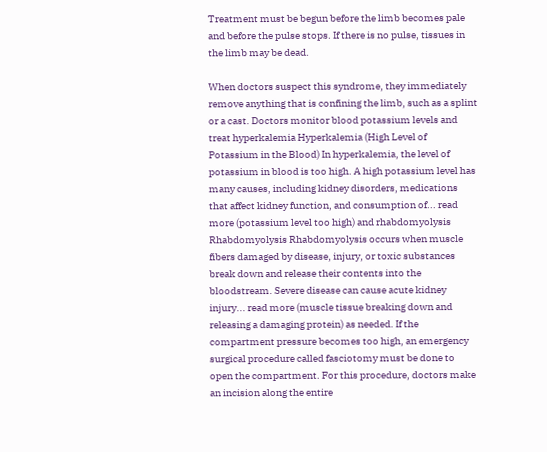Treatment must be begun before the limb becomes pale and before the pulse stops. If there is no pulse, tissues in the limb may be dead.

When doctors suspect this syndrome, they immediately remove anything that is confining the limb, such as a splint or a cast. Doctors monitor blood potassium levels and treat hyperkalemia Hyperkalemia (High Level of Potassium in the Blood) In hyperkalemia, the level of potassium in blood is too high. A high potassium level has many causes, including kidney disorders, medications that affect kidney function, and consumption of... read more (potassium level too high) and rhabdomyolysis Rhabdomyolysis Rhabdomyolysis occurs when muscle fibers damaged by disease, injury, or toxic substances break down and release their contents into the bloodstream. Severe disease can cause acute kidney injury... read more (muscle tissue breaking down and releasing a damaging protein) as needed. If the compartment pressure becomes too high, an emergency surgical procedure called fasciotomy must be done to open the compartment. For this procedure, doctors make an incision along the entire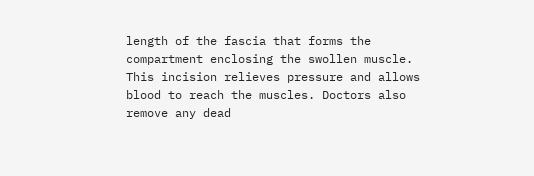length of the fascia that forms the compartment enclosing the swollen muscle. This incision relieves pressure and allows blood to reach the muscles. Doctors also remove any dead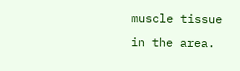muscle tissue in the area.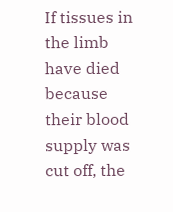If tissues in the limb have died because their blood supply was cut off, the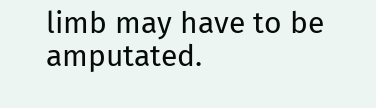limb may have to be amputated.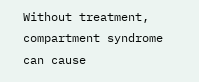Without treatment, compartment syndrome can cause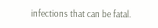infections that can be fatal.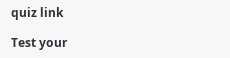quiz link

Test your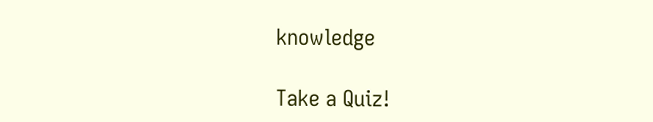knowledge

Take a Quiz!